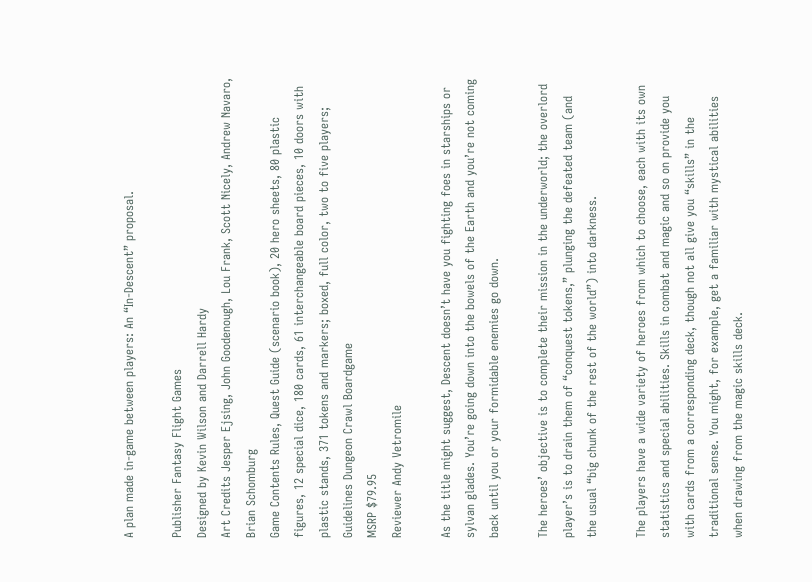A plan made in-game between players: An “In-Descent” proposal.

Publisher Fantasy Flight Games
Designed by Kevin Wilson and Darrell Hardy
Art Credits Jesper Ejsing, John Goodenough, Lou Frank, Scott Nicely, Andrew Navaro, Brian Schomburg
Game Contents Rules, Quest Guide (scenario book), 20 hero sheets, 80 plastic figures, 12 special dice, 180 cards, 61 interchangeable board pieces, 10 doors with plastic stands, 371 tokens and markers; boxed, full color, two to five players;
Guidelines Dungeon Crawl Boardgame
MSRP $79.95
Reviewer Andy Vetromile

As the title might suggest, Descent doesn’t have you fighting foes in starships or sylvan glades. You’re going down into the bowels of the Earth and you’re not coming back until you or your formidable enemies go down.

The heroes’ objective is to complete their mission in the underworld; the overlord player’s is to drain them of “conquest tokens,” plunging the defeated team (and the usual “big chunk of the rest of the world”) into darkness.

The players have a wide variety of heroes from which to choose, each with its own statistics and special abilities. Skills in combat and magic and so on provide you with cards from a corresponding deck, though not all give you “skills” in the traditional sense. You might, for example, get a familiar with mystical abilities when drawing from the magic skills deck.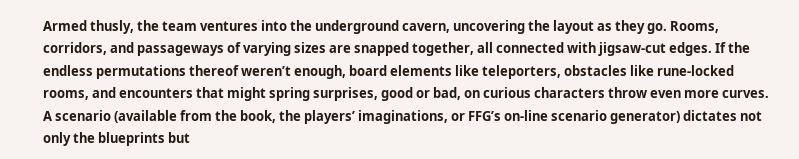Armed thusly, the team ventures into the underground cavern, uncovering the layout as they go. Rooms, corridors, and passageways of varying sizes are snapped together, all connected with jigsaw-cut edges. If the endless permutations thereof weren’t enough, board elements like teleporters, obstacles like rune-locked rooms, and encounters that might spring surprises, good or bad, on curious characters throw even more curves. A scenario (available from the book, the players’ imaginations, or FFG’s on-line scenario generator) dictates not only the blueprints but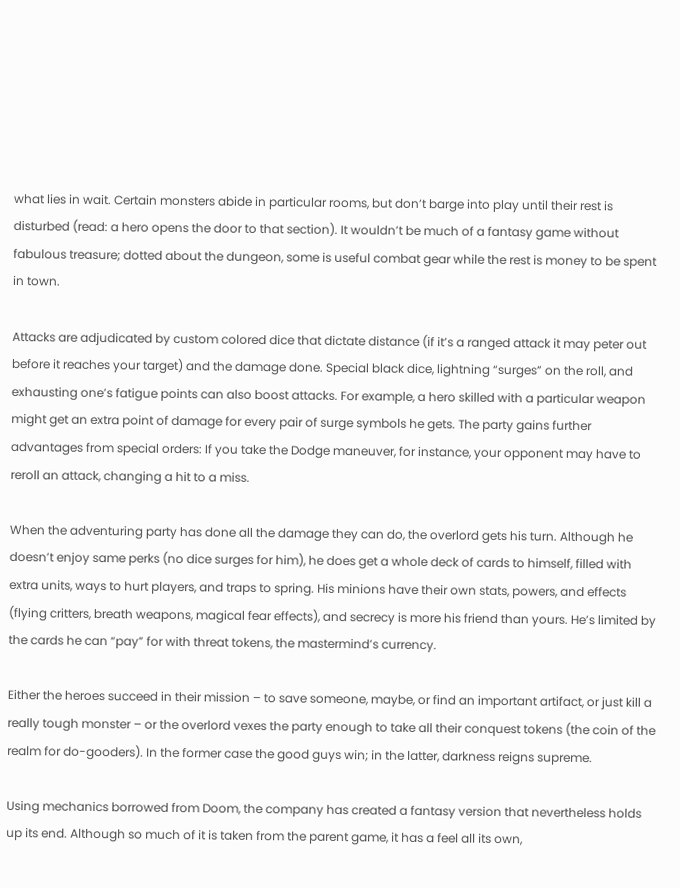what lies in wait. Certain monsters abide in particular rooms, but don’t barge into play until their rest is disturbed (read: a hero opens the door to that section). It wouldn’t be much of a fantasy game without fabulous treasure; dotted about the dungeon, some is useful combat gear while the rest is money to be spent in town.

Attacks are adjudicated by custom colored dice that dictate distance (if it’s a ranged attack it may peter out before it reaches your target) and the damage done. Special black dice, lightning “surges” on the roll, and exhausting one’s fatigue points can also boost attacks. For example, a hero skilled with a particular weapon might get an extra point of damage for every pair of surge symbols he gets. The party gains further advantages from special orders: If you take the Dodge maneuver, for instance, your opponent may have to reroll an attack, changing a hit to a miss.

When the adventuring party has done all the damage they can do, the overlord gets his turn. Although he doesn’t enjoy same perks (no dice surges for him), he does get a whole deck of cards to himself, filled with extra units, ways to hurt players, and traps to spring. His minions have their own stats, powers, and effects (flying critters, breath weapons, magical fear effects), and secrecy is more his friend than yours. He’s limited by the cards he can “pay” for with threat tokens, the mastermind’s currency.

Either the heroes succeed in their mission – to save someone, maybe, or find an important artifact, or just kill a really tough monster – or the overlord vexes the party enough to take all their conquest tokens (the coin of the realm for do-gooders). In the former case the good guys win; in the latter, darkness reigns supreme.

Using mechanics borrowed from Doom, the company has created a fantasy version that nevertheless holds up its end. Although so much of it is taken from the parent game, it has a feel all its own,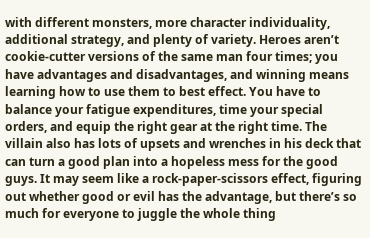with different monsters, more character individuality, additional strategy, and plenty of variety. Heroes aren’t cookie-cutter versions of the same man four times; you have advantages and disadvantages, and winning means learning how to use them to best effect. You have to balance your fatigue expenditures, time your special orders, and equip the right gear at the right time. The villain also has lots of upsets and wrenches in his deck that can turn a good plan into a hopeless mess for the good guys. It may seem like a rock-paper-scissors effect, figuring out whether good or evil has the advantage, but there’s so much for everyone to juggle the whole thing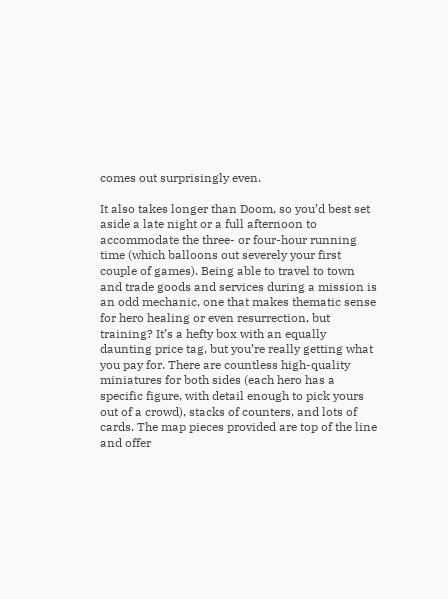comes out surprisingly even.

It also takes longer than Doom, so you’d best set aside a late night or a full afternoon to accommodate the three- or four-hour running time (which balloons out severely your first couple of games). Being able to travel to town and trade goods and services during a mission is an odd mechanic, one that makes thematic sense for hero healing or even resurrection, but training? It’s a hefty box with an equally daunting price tag, but you’re really getting what you pay for. There are countless high-quality miniatures for both sides (each hero has a specific figure, with detail enough to pick yours out of a crowd), stacks of counters, and lots of cards. The map pieces provided are top of the line and offer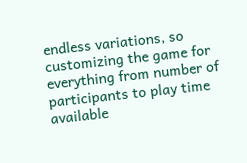endless variations, so customizing the game for everything from number of participants to play time available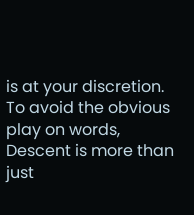is at your discretion. To avoid the obvious play on words, Descent is more than just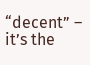“decent” – it’s the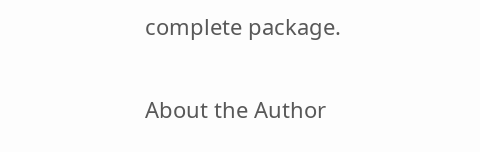complete package.

About the Author